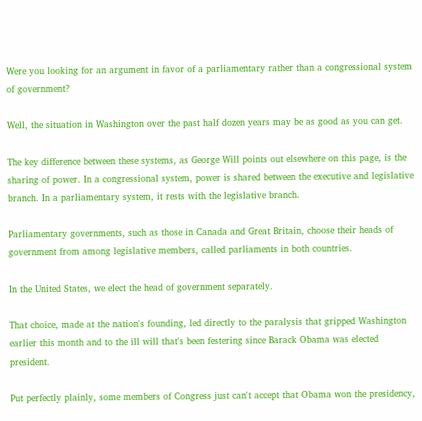Were you looking for an argument in favor of a parliamentary rather than a congressional system of government?

Well, the situation in Washington over the past half dozen years may be as good as you can get.

The key difference between these systems, as George Will points out elsewhere on this page, is the sharing of power. In a congressional system, power is shared between the executive and legislative branch. In a parliamentary system, it rests with the legislative branch.

Parliamentary governments, such as those in Canada and Great Britain, choose their heads of government from among legislative members, called parliaments in both countries.

In the United States, we elect the head of government separately.

That choice, made at the nation's founding, led directly to the paralysis that gripped Washington earlier this month and to the ill will that's been festering since Barack Obama was elected president.

Put perfectly plainly, some members of Congress just can't accept that Obama won the presidency,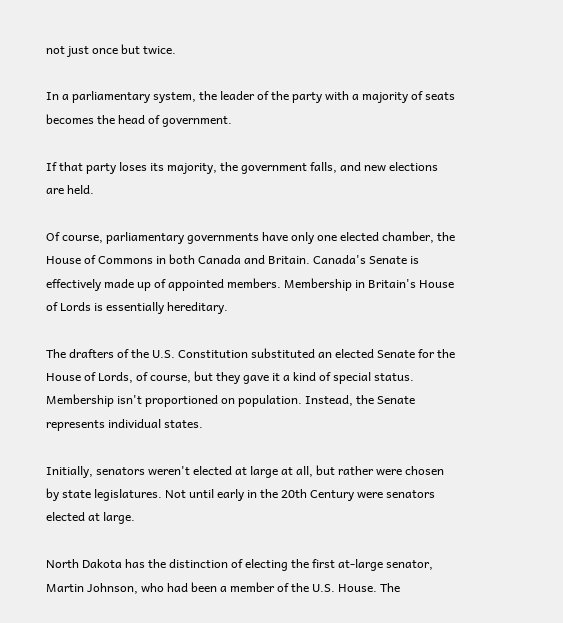not just once but twice.

In a parliamentary system, the leader of the party with a majority of seats becomes the head of government.

If that party loses its majority, the government falls, and new elections are held.

Of course, parliamentary governments have only one elected chamber, the House of Commons in both Canada and Britain. Canada's Senate is effectively made up of appointed members. Membership in Britain's House of Lords is essentially hereditary.

The drafters of the U.S. Constitution substituted an elected Senate for the House of Lords, of course, but they gave it a kind of special status. Membership isn't proportioned on population. Instead, the Senate represents individual states.

Initially, senators weren't elected at large at all, but rather were chosen by state legislatures. Not until early in the 20th Century were senators elected at large.

North Dakota has the distinction of electing the first at-large senator, Martin Johnson, who had been a member of the U.S. House. The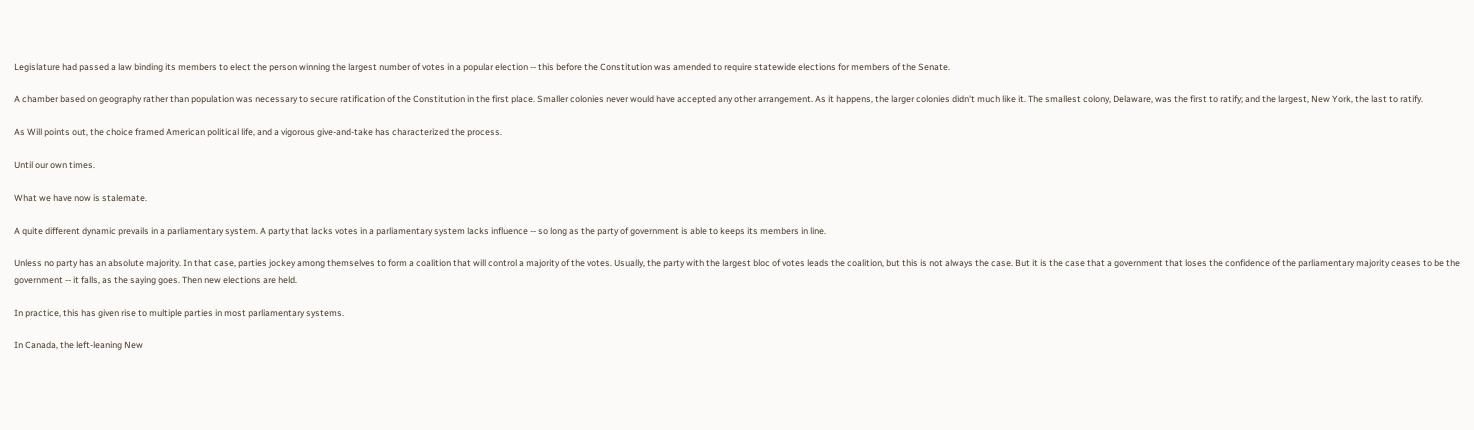Legislature had passed a law binding its members to elect the person winning the largest number of votes in a popular election -- this before the Constitution was amended to require statewide elections for members of the Senate.

A chamber based on geography rather than population was necessary to secure ratification of the Constitution in the first place. Smaller colonies never would have accepted any other arrangement. As it happens, the larger colonies didn't much like it. The smallest colony, Delaware, was the first to ratify; and the largest, New York, the last to ratify.

As Will points out, the choice framed American political life, and a vigorous give-and-take has characterized the process.

Until our own times.

What we have now is stalemate.

A quite different dynamic prevails in a parliamentary system. A party that lacks votes in a parliamentary system lacks influence -- so long as the party of government is able to keeps its members in line.

Unless no party has an absolute majority. In that case, parties jockey among themselves to form a coalition that will control a majority of the votes. Usually, the party with the largest bloc of votes leads the coalition, but this is not always the case. But it is the case that a government that loses the confidence of the parliamentary majority ceases to be the government -- it falls, as the saying goes. Then new elections are held.

In practice, this has given rise to multiple parties in most parliamentary systems.

In Canada, the left-leaning New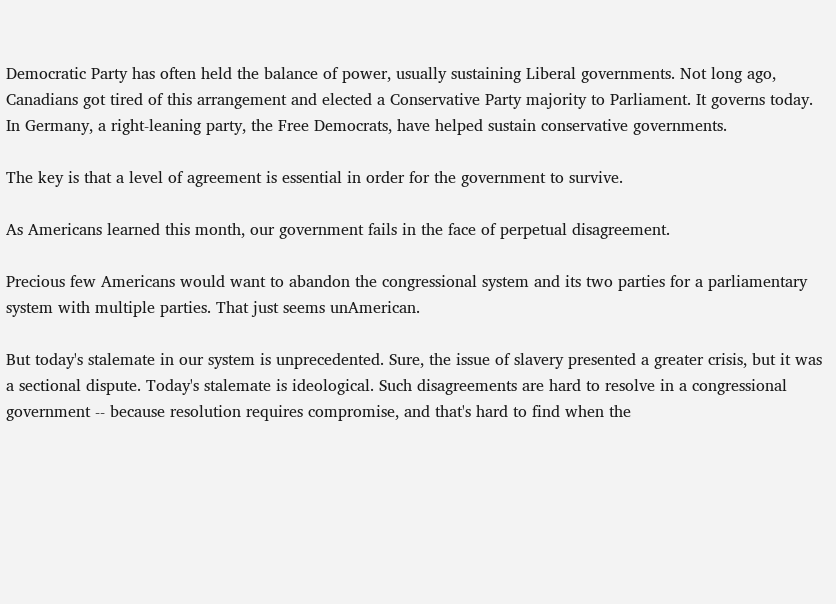Democratic Party has often held the balance of power, usually sustaining Liberal governments. Not long ago, Canadians got tired of this arrangement and elected a Conservative Party majority to Parliament. It governs today. In Germany, a right-leaning party, the Free Democrats, have helped sustain conservative governments.

The key is that a level of agreement is essential in order for the government to survive.

As Americans learned this month, our government fails in the face of perpetual disagreement.

Precious few Americans would want to abandon the congressional system and its two parties for a parliamentary system with multiple parties. That just seems unAmerican.

But today's stalemate in our system is unprecedented. Sure, the issue of slavery presented a greater crisis, but it was a sectional dispute. Today's stalemate is ideological. Such disagreements are hard to resolve in a congressional government -- because resolution requires compromise, and that's hard to find when the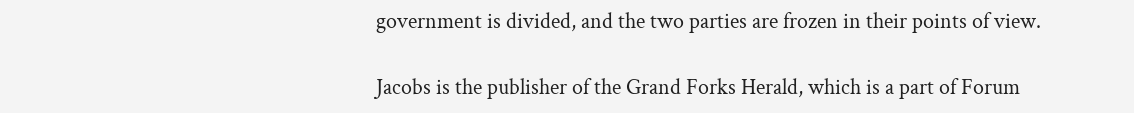government is divided, and the two parties are frozen in their points of view.

Jacobs is the publisher of the Grand Forks Herald, which is a part of Forum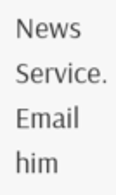News Service. Email him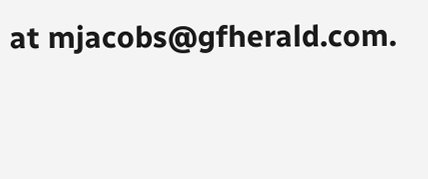at mjacobs@gfherald.com.